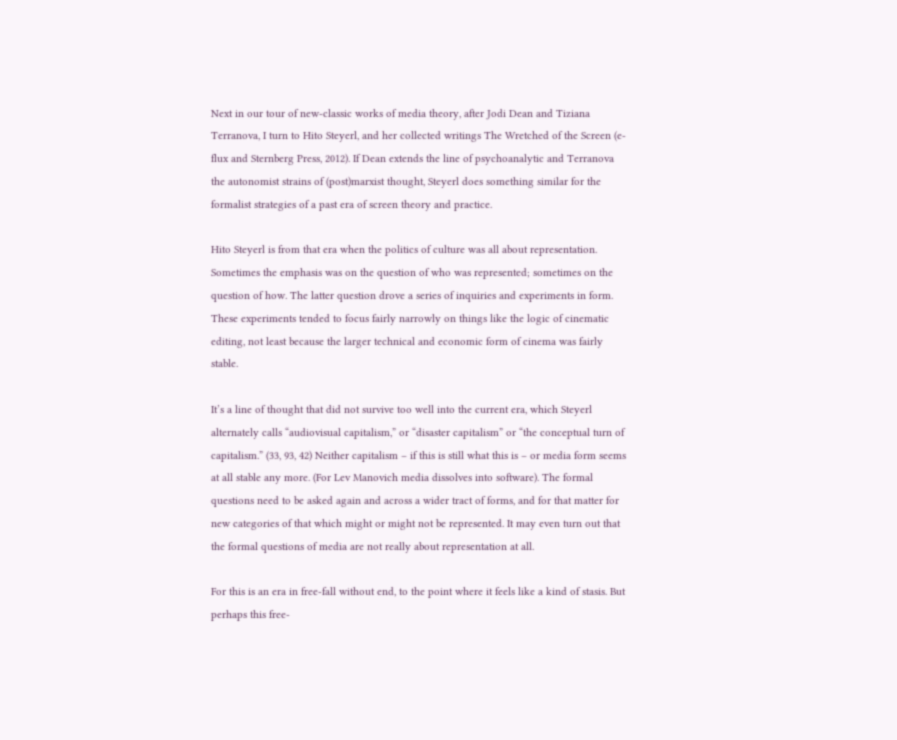Next in our tour of new-classic works of media theory, after Jodi Dean and Tiziana Terranova, I turn to Hito Steyerl, and her collected writings The Wretched of the Screen (e-flux and Sternberg Press, 2012). If Dean extends the line of psychoanalytic and Terranova the autonomist strains of (post)marxist thought, Steyerl does something similar for the formalist strategies of a past era of screen theory and practice.

Hito Steyerl is from that era when the politics of culture was all about representation. Sometimes the emphasis was on the question of who was represented; sometimes on the question of how. The latter question drove a series of inquiries and experiments in form. These experiments tended to focus fairly narrowly on things like the logic of cinematic editing, not least because the larger technical and economic form of cinema was fairly stable.

It’s a line of thought that did not survive too well into the current era, which Steyerl alternately calls “audiovisual capitalism,” or “disaster capitalism” or “the conceptual turn of capitalism.” (33, 93, 42) Neither capitalism – if this is still what this is – or media form seems at all stable any more. (For Lev Manovich media dissolves into software). The formal questions need to be asked again and across a wider tract of forms, and for that matter for new categories of that which might or might not be represented. It may even turn out that the formal questions of media are not really about representation at all.

For this is an era in free-fall without end, to the point where it feels like a kind of stasis. But perhaps this free-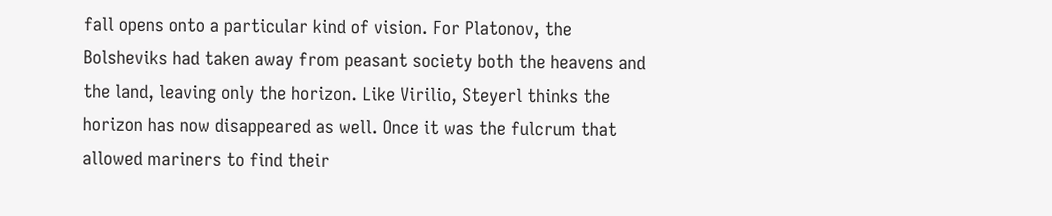fall opens onto a particular kind of vision. For Platonov, the Bolsheviks had taken away from peasant society both the heavens and the land, leaving only the horizon. Like Virilio, Steyerl thinks the horizon has now disappeared as well. Once it was the fulcrum that allowed mariners to find their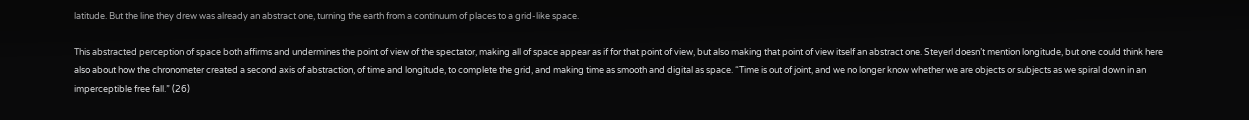latitude. But the line they drew was already an abstract one, turning the earth from a continuum of places to a grid-like space.

This abstracted perception of space both affirms and undermines the point of view of the spectator, making all of space appear as if for that point of view, but also making that point of view itself an abstract one. Steyerl doesn’t mention longitude, but one could think here also about how the chronometer created a second axis of abstraction, of time and longitude, to complete the grid, and making time as smooth and digital as space. “Time is out of joint, and we no longer know whether we are objects or subjects as we spiral down in an imperceptible free fall.” (26)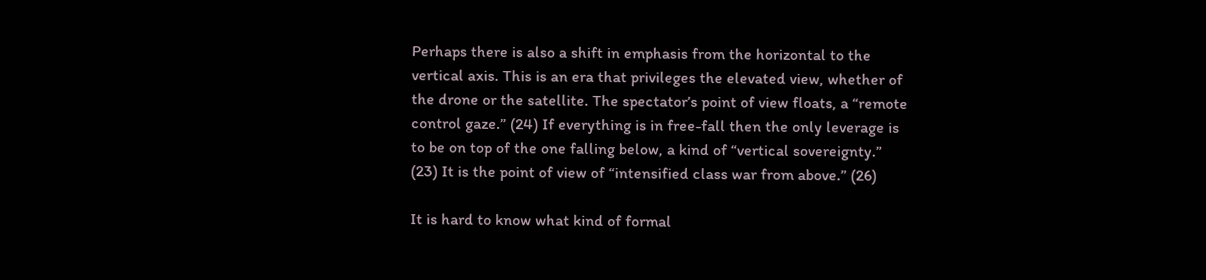Perhaps there is also a shift in emphasis from the horizontal to the vertical axis. This is an era that privileges the elevated view, whether of the drone or the satellite. The spectator’s point of view floats, a “remote control gaze.” (24) If everything is in free-fall then the only leverage is to be on top of the one falling below, a kind of “vertical sovereignty.” (23) It is the point of view of “intensified class war from above.” (26)

It is hard to know what kind of formal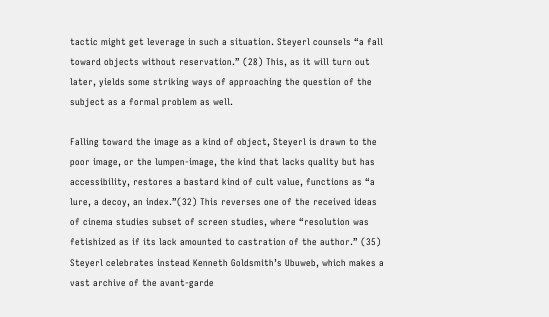tactic might get leverage in such a situation. Steyerl counsels “a fall toward objects without reservation.” (28) This, as it will turn out later, yields some striking ways of approaching the question of the subject as a formal problem as well.

Falling toward the image as a kind of object, Steyerl is drawn to the poor image, or the lumpen-image, the kind that lacks quality but has accessibility, restores a bastard kind of cult value, functions as “a lure, a decoy, an index.”(32) This reverses one of the received ideas of cinema studies subset of screen studies, where “resolution was fetishized as if its lack amounted to castration of the author.” (35) Steyerl celebrates instead Kenneth Goldsmith’s Ubuweb, which makes a vast archive of the avant-garde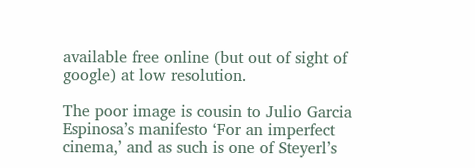available free online (but out of sight of google) at low resolution.

The poor image is cousin to Julio Garcia Espinosa’s manifesto ‘For an imperfect cinema,’ and as such is one of Steyerl’s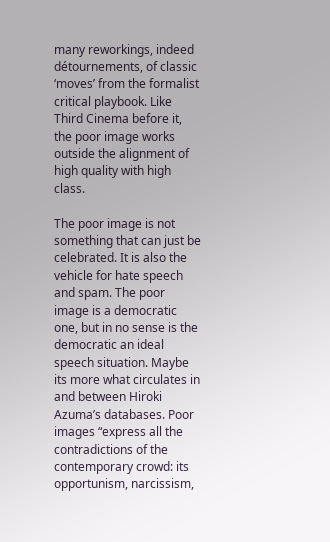many reworkings, indeed détournements, of classic ‘moves’ from the formalist critical playbook. Like Third Cinema before it, the poor image works outside the alignment of high quality with high class.

The poor image is not something that can just be celebrated. It is also the vehicle for hate speech and spam. The poor image is a democratic one, but in no sense is the democratic an ideal speech situation. Maybe its more what circulates in and between Hiroki Azuma’s databases. Poor images “express all the contradictions of the contemporary crowd: its opportunism, narcissism,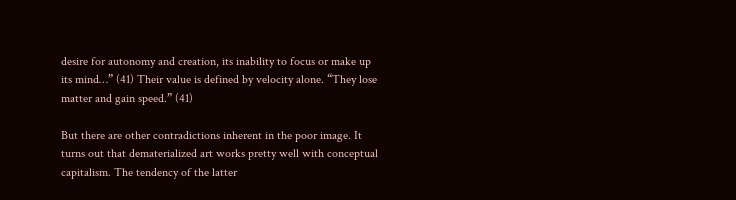desire for autonomy and creation, its inability to focus or make up its mind…” (41) Their value is defined by velocity alone. “They lose matter and gain speed.” (41)

But there are other contradictions inherent in the poor image. It turns out that dematerialized art works pretty well with conceptual capitalism. The tendency of the latter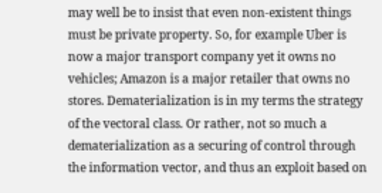may well be to insist that even non-existent things must be private property. So, for example Uber is now a major transport company yet it owns no vehicles; Amazon is a major retailer that owns no stores. Dematerialization is in my terms the strategy of the vectoral class. Or rather, not so much a dematerialization as a securing of control through the information vector, and thus an exploit based on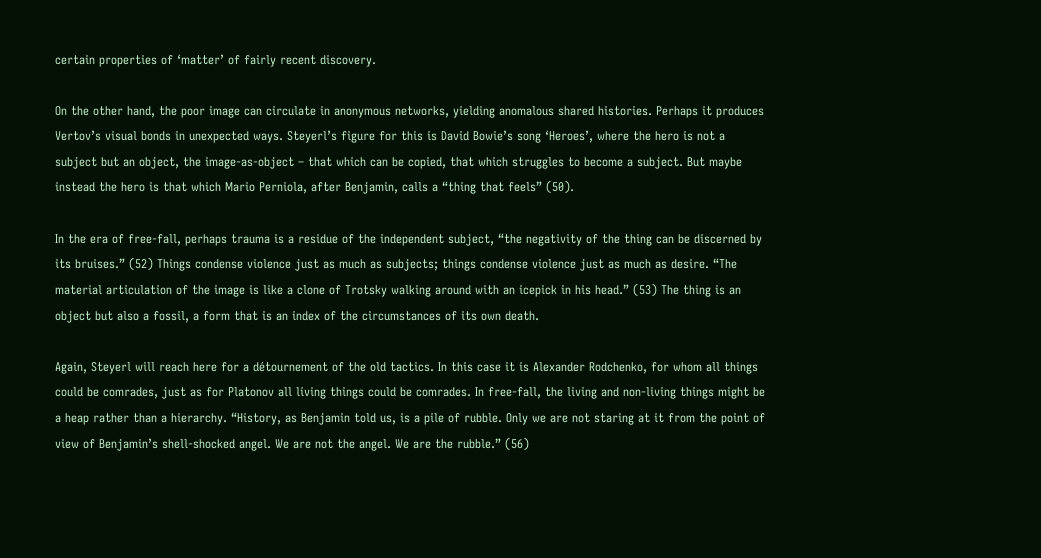certain properties of ‘matter’ of fairly recent discovery.

On the other hand, the poor image can circulate in anonymous networks, yielding anomalous shared histories. Perhaps it produces Vertov’s visual bonds in unexpected ways. Steyerl’s figure for this is David Bowie’s song ‘Heroes’, where the hero is not a subject but an object, the image-as-object – that which can be copied, that which struggles to become a subject. But maybe instead the hero is that which Mario Perniola, after Benjamin, calls a “thing that feels” (50).

In the era of free-fall, perhaps trauma is a residue of the independent subject, “the negativity of the thing can be discerned by its bruises.” (52) Things condense violence just as much as subjects; things condense violence just as much as desire. “The material articulation of the image is like a clone of Trotsky walking around with an icepick in his head.” (53) The thing is an object but also a fossil, a form that is an index of the circumstances of its own death.

Again, Steyerl will reach here for a détournement of the old tactics. In this case it is Alexander Rodchenko, for whom all things could be comrades, just as for Platonov all living things could be comrades. In free-fall, the living and non-living things might be a heap rather than a hierarchy. “History, as Benjamin told us, is a pile of rubble. Only we are not staring at it from the point of view of Benjamin’s shell-shocked angel. We are not the angel. We are the rubble.” (56)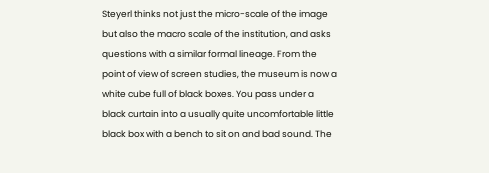Steyerl thinks not just the micro-scale of the image but also the macro scale of the institution, and asks questions with a similar formal lineage. From the point of view of screen studies, the museum is now a white cube full of black boxes. You pass under a black curtain into a usually quite uncomfortable little black box with a bench to sit on and bad sound. The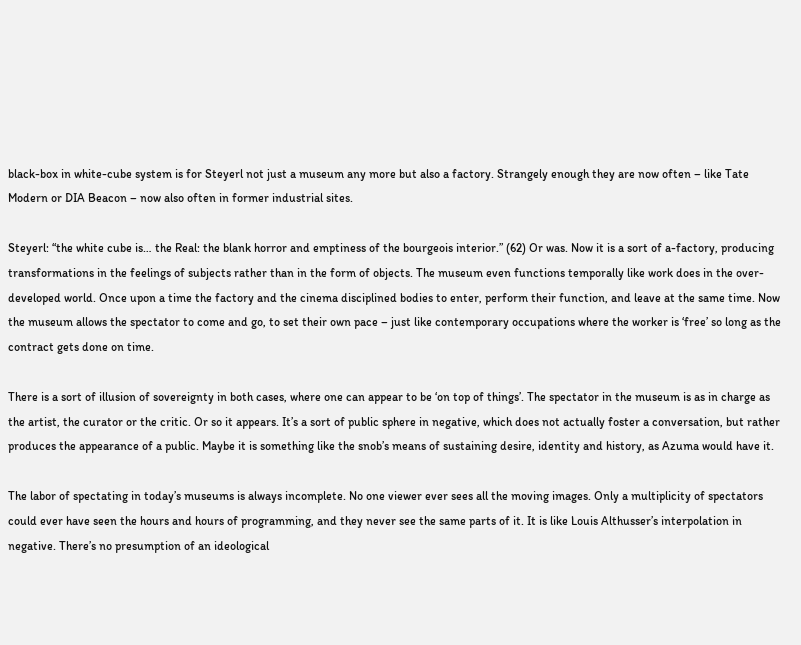black-box in white-cube system is for Steyerl not just a museum any more but also a factory. Strangely enough they are now often – like Tate Modern or DIA Beacon – now also often in former industrial sites.

Steyerl: “the white cube is… the Real: the blank horror and emptiness of the bourgeois interior.” (62) Or was. Now it is a sort of a-factory, producing transformations in the feelings of subjects rather than in the form of objects. The museum even functions temporally like work does in the over-developed world. Once upon a time the factory and the cinema disciplined bodies to enter, perform their function, and leave at the same time. Now the museum allows the spectator to come and go, to set their own pace – just like contemporary occupations where the worker is ‘free’ so long as the contract gets done on time.

There is a sort of illusion of sovereignty in both cases, where one can appear to be ‘on top of things’. The spectator in the museum is as in charge as the artist, the curator or the critic. Or so it appears. It’s a sort of public sphere in negative, which does not actually foster a conversation, but rather produces the appearance of a public. Maybe it is something like the snob’s means of sustaining desire, identity and history, as Azuma would have it.

The labor of spectating in today’s museums is always incomplete. No one viewer ever sees all the moving images. Only a multiplicity of spectators could ever have seen the hours and hours of programming, and they never see the same parts of it. It is like Louis Althusser’s interpolation in negative. There’s no presumption of an ideological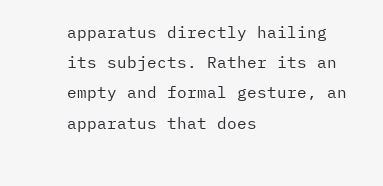apparatus directly hailing its subjects. Rather its an empty and formal gesture, an apparatus that does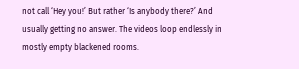not call ‘Hey you!’ But rather ‘Is anybody there?’ And usually getting no answer. The videos loop endlessly in mostly empty blackened rooms.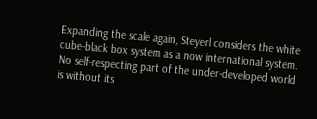Expanding the scale again, Steyerl considers the white cube-black box system as a now international system. No self-respecting part of the under-developed world is without its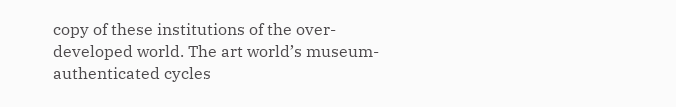copy of these institutions of the over-developed world. The art world’s museum-authenticated cycles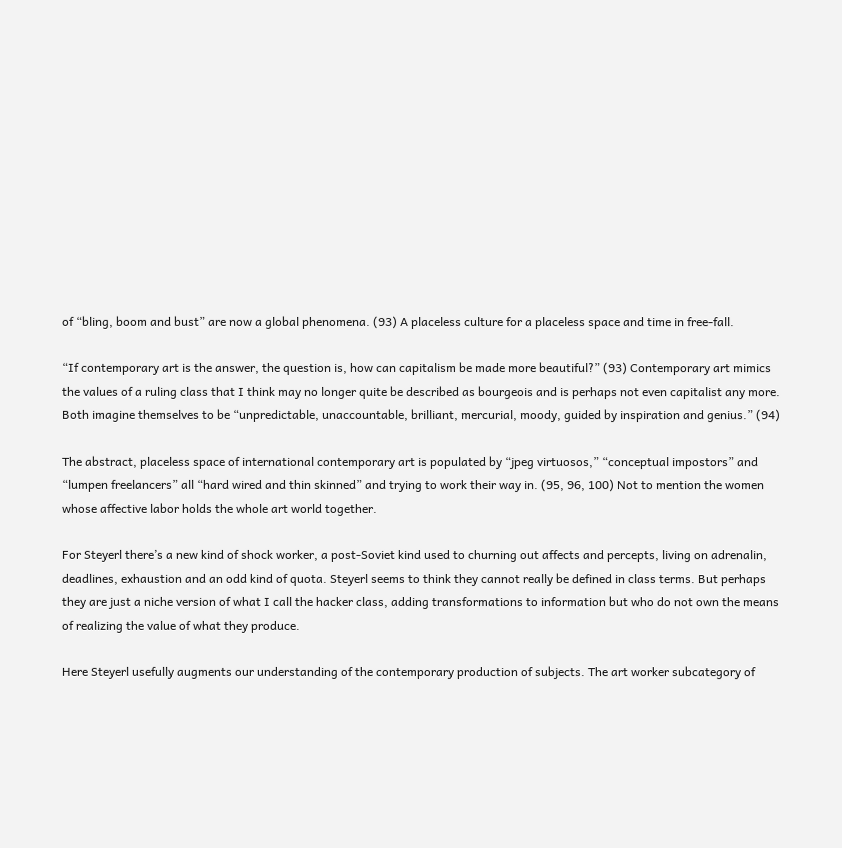of “bling, boom and bust” are now a global phenomena. (93) A placeless culture for a placeless space and time in free-fall.

“If contemporary art is the answer, the question is, how can capitalism be made more beautiful?” (93) Contemporary art mimics the values of a ruling class that I think may no longer quite be described as bourgeois and is perhaps not even capitalist any more. Both imagine themselves to be “unpredictable, unaccountable, brilliant, mercurial, moody, guided by inspiration and genius.” (94)

The abstract, placeless space of international contemporary art is populated by “jpeg virtuosos,” “conceptual impostors” and “lumpen freelancers” all “hard wired and thin skinned” and trying to work their way in. (95, 96, 100) Not to mention the women whose affective labor holds the whole art world together.

For Steyerl there’s a new kind of shock worker, a post-Soviet kind used to churning out affects and percepts, living on adrenalin, deadlines, exhaustion and an odd kind of quota. Steyerl seems to think they cannot really be defined in class terms. But perhaps they are just a niche version of what I call the hacker class, adding transformations to information but who do not own the means of realizing the value of what they produce.

Here Steyerl usefully augments our understanding of the contemporary production of subjects. The art worker subcategory of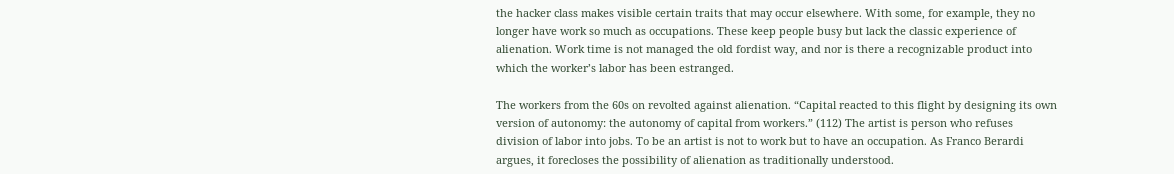the hacker class makes visible certain traits that may occur elsewhere. With some, for example, they no longer have work so much as occupations. These keep people busy but lack the classic experience of alienation. Work time is not managed the old fordist way, and nor is there a recognizable product into which the worker’s labor has been estranged.

The workers from the 60s on revolted against alienation. “Capital reacted to this flight by designing its own version of autonomy: the autonomy of capital from workers.” (112) The artist is person who refuses division of labor into jobs. To be an artist is not to work but to have an occupation. As Franco Berardi argues, it forecloses the possibility of alienation as traditionally understood.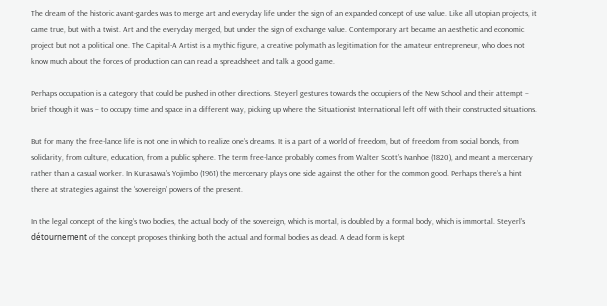The dream of the historic avant-gardes was to merge art and everyday life under the sign of an expanded concept of use value. Like all utopian projects, it came true, but with a twist. Art and the everyday merged, but under the sign of exchange value. Contemporary art became an aesthetic and economic project but not a political one. The Capital-A Artist is a mythic figure, a creative polymath as legitimation for the amateur entrepreneur, who does not know much about the forces of production can can read a spreadsheet and talk a good game.

Perhaps occupation is a category that could be pushed in other directions. Steyerl gestures towards the occupiers of the New School and their attempt – brief though it was – to occupy time and space in a different way, picking up where the Situationist International left off with their constructed situations.

But for many the free-lance life is not one in which to realize one’s dreams. It is a part of a world of freedom, but of freedom from social bonds, from solidarity, from culture, education, from a public sphere. The term free-lance probably comes from Walter Scott’s Ivanhoe (1820), and meant a mercenary rather than a casual worker. In Kurasawa’s Yojimbo (1961) the mercenary plays one side against the other for the common good. Perhaps there’s a hint there at strategies against the ‘sovereign’ powers of the present.

In the legal concept of the king’s two bodies, the actual body of the sovereign, which is mortal, is doubled by a formal body, which is immortal. Steyerl’s détournement of the concept proposes thinking both the actual and formal bodies as dead. A dead form is kept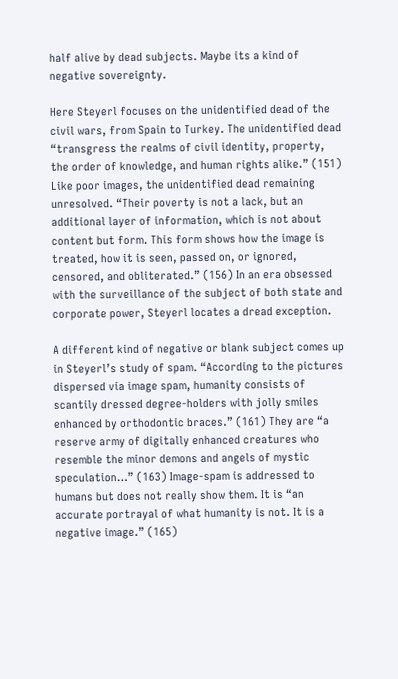half alive by dead subjects. Maybe its a kind of negative sovereignty.

Here Steyerl focuses on the unidentified dead of the civil wars, from Spain to Turkey. The unidentified dead “transgress the realms of civil identity, property, the order of knowledge, and human rights alike.” (151) Like poor images, the unidentified dead remaining unresolved. “Their poverty is not a lack, but an additional layer of information, which is not about content but form. This form shows how the image is treated, how it is seen, passed on, or ignored, censored, and obliterated.” (156) In an era obsessed with the surveillance of the subject of both state and corporate power, Steyerl locates a dread exception.

A different kind of negative or blank subject comes up in Steyerl’s study of spam. “According to the pictures dispersed via image spam, humanity consists of scantily dressed degree-holders with jolly smiles enhanced by orthodontic braces.” (161) They are “a reserve army of digitally enhanced creatures who resemble the minor demons and angels of mystic speculation…” (163) Image-spam is addressed to humans but does not really show them. It is “an accurate portrayal of what humanity is not. It is a negative image.” (165)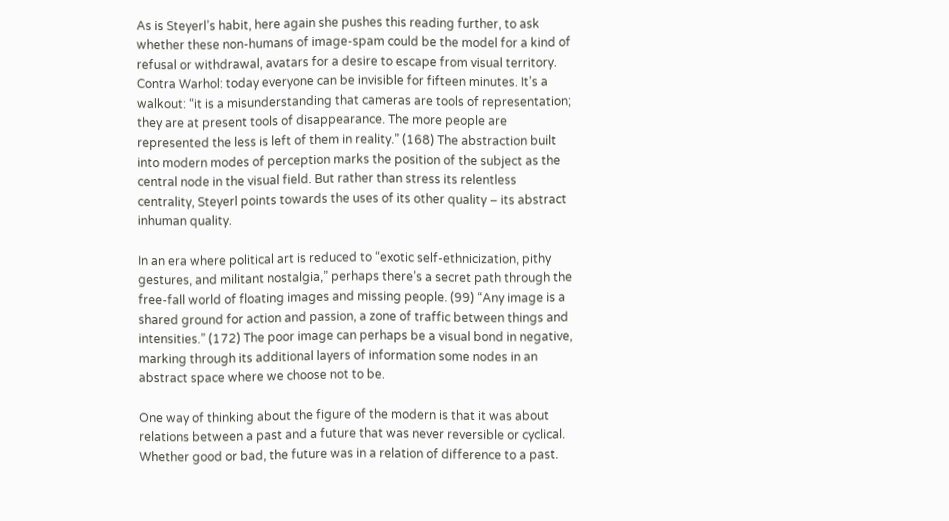As is Steyerl’s habit, here again she pushes this reading further, to ask whether these non-humans of image-spam could be the model for a kind of refusal or withdrawal, avatars for a desire to escape from visual territory. Contra Warhol: today everyone can be invisible for fifteen minutes. It’s a walkout: “it is a misunderstanding that cameras are tools of representation; they are at present tools of disappearance. The more people are represented the less is left of them in reality.” (168) The abstraction built into modern modes of perception marks the position of the subject as the central node in the visual field. But rather than stress its relentless centrality, Steyerl points towards the uses of its other quality – its abstract inhuman quality.

In an era where political art is reduced to “exotic self-ethnicization, pithy gestures, and militant nostalgia,” perhaps there’s a secret path through the free-fall world of floating images and missing people. (99) “Any image is a shared ground for action and passion, a zone of traffic between things and intensities.” (172) The poor image can perhaps be a visual bond in negative, marking through its additional layers of information some nodes in an abstract space where we choose not to be.

One way of thinking about the figure of the modern is that it was about relations between a past and a future that was never reversible or cyclical. Whether good or bad, the future was in a relation of difference to a past.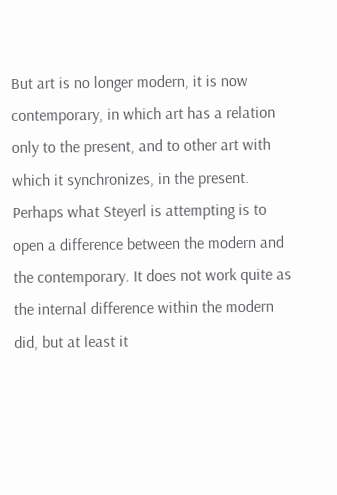But art is no longer modern, it is now contemporary, in which art has a relation only to the present, and to other art with which it synchronizes, in the present. Perhaps what Steyerl is attempting is to open a difference between the modern and the contemporary. It does not work quite as the internal difference within the modern did, but at least it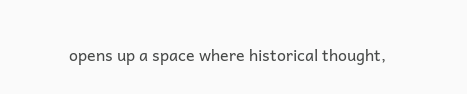opens up a space where historical thought,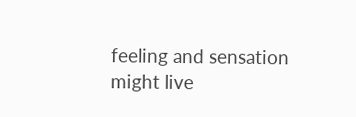feeling and sensation might live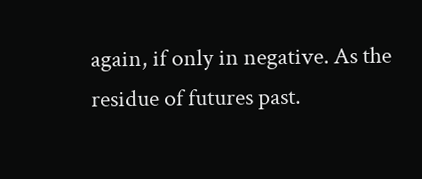again, if only in negative. As the residue of futures past.